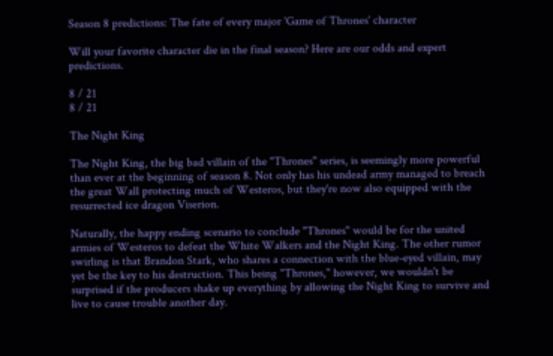Season 8 predictions: The fate of every major 'Game of Thrones' character

Will your favorite character die in the final season? Here are our odds and expert predictions.

8 / 21
8 / 21

The Night King

The Night King, the big bad villain of the "Thrones" series, is seemingly more powerful than ever at the beginning of season 8. Not only has his undead army managed to breach the great Wall protecting much of Westeros, but they're now also equipped with the resurrected ice dragon Viserion.

Naturally, the happy ending scenario to conclude "Thrones" would be for the united armies of Westeros to defeat the White Walkers and the Night King. The other rumor swirling is that Brandon Stark, who shares a connection with the blue-eyed villain, may yet be the key to his destruction. This being "Thrones," however, we wouldn't be surprised if the producers shake up everything by allowing the Night King to survive and live to cause trouble another day.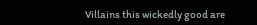Villains this wickedly good are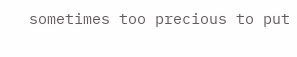sometimes too precious to put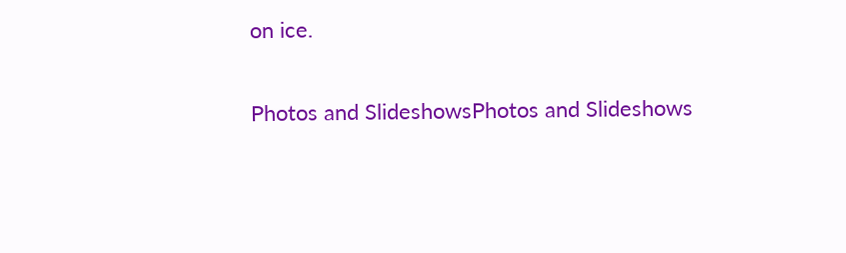on ice.

Photos and SlideshowsPhotos and Slideshows